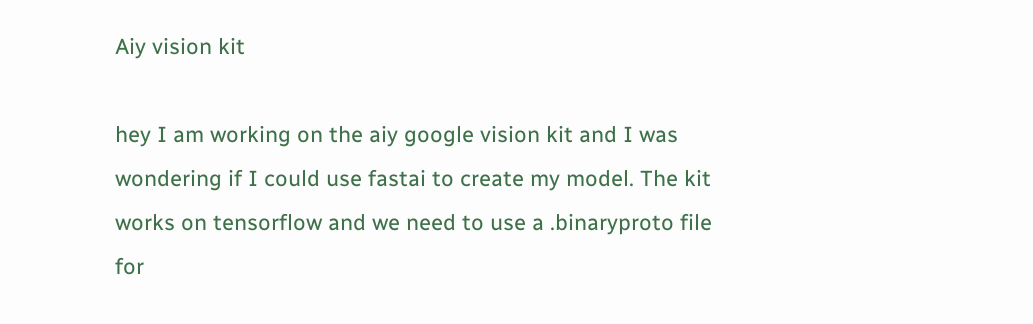Aiy vision kit

hey I am working on the aiy google vision kit and I was wondering if I could use fastai to create my model. The kit works on tensorflow and we need to use a .binaryproto file for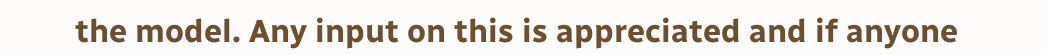the model. Any input on this is appreciated and if anyone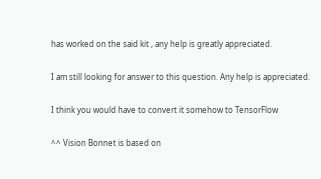has worked on the said kit , any help is greatly appreciated.

I am still looking for answer to this question. Any help is appreciated.

I think you would have to convert it somehow to TensorFlow

^^ Vision Bonnet is based on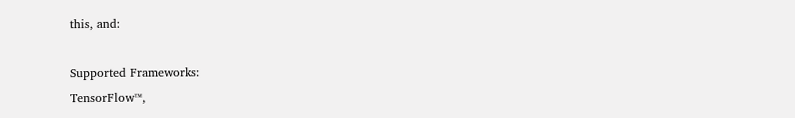this, and:

Supported Frameworks:
TensorFlow™,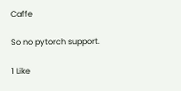Caffe

So no pytorch support.

1 Like